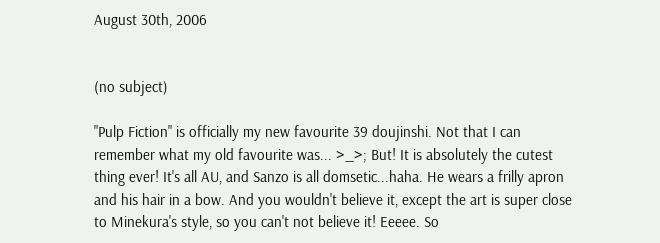August 30th, 2006


(no subject)

"Pulp Fiction" is officially my new favourite 39 doujinshi. Not that I can remember what my old favourite was... >_>; But! It is absolutely the cutest thing ever! It's all AU, and Sanzo is all domsetic...haha. He wears a frilly apron and his hair in a bow. And you wouldn't believe it, except the art is super close to Minekura's style, so you can't not believe it! Eeeee. So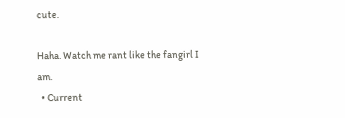cute.

Haha. Watch me rant like the fangirl I am.
  • Current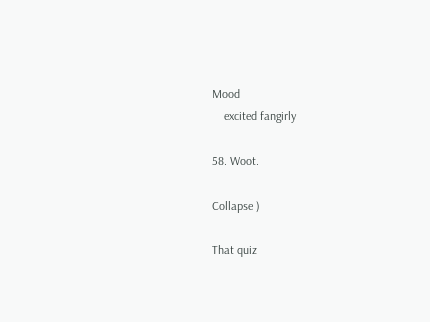Mood
    excited fangirly

58. Woot.

Collapse )

That quiz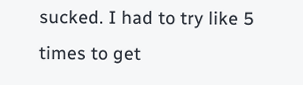sucked. I had to try like 5 times to get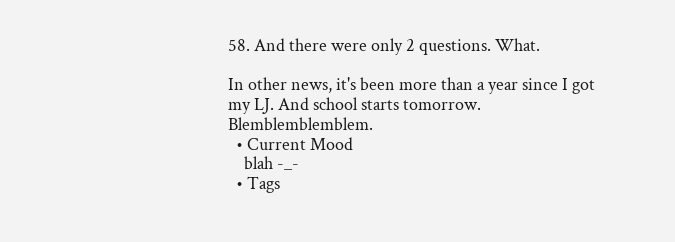58. And there were only 2 questions. What.

In other news, it's been more than a year since I got my LJ. And school starts tomorrow. Blemblemblemblem.
  • Current Mood
    blah -_-
  • Tags